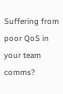Suffering from poor QoS in your team comms?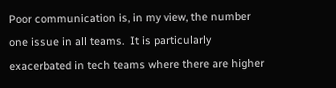Poor communication is, in my view, the number one issue in all teams.  It is particularly exacerbated in tech teams where there are higher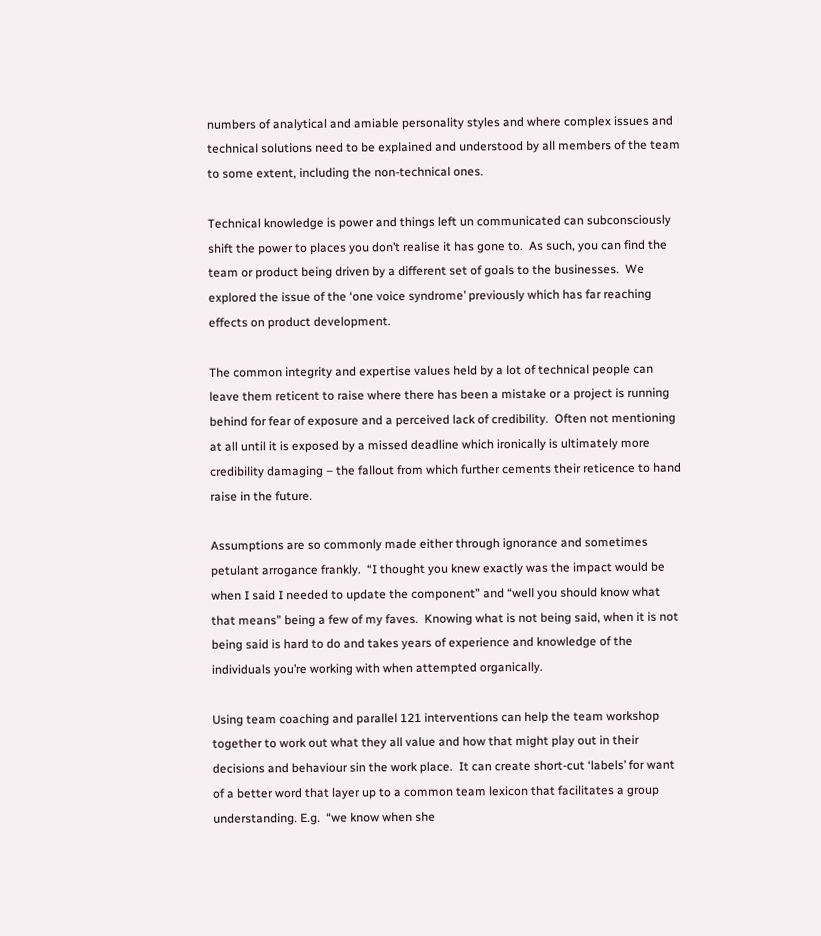numbers of analytical and amiable personality styles and where complex issues and technical solutions need to be explained and understood by all members of the team to some extent, including the non-technical ones.

Technical knowledge is power and things left un communicated can subconsciously shift the power to places you don’t realise it has gone to.  As such, you can find the team or product being driven by a different set of goals to the businesses.  We explored the issue of the ‘one voice syndrome’ previously which has far reaching effects on product development.

The common integrity and expertise values held by a lot of technical people can leave them reticent to raise where there has been a mistake or a project is running behind for fear of exposure and a perceived lack of credibility.  Often not mentioning at all until it is exposed by a missed deadline which ironically is ultimately more credibility damaging – the fallout from which further cements their reticence to hand raise in the future.

Assumptions are so commonly made either through ignorance and sometimes petulant arrogance frankly.  “I thought you knew exactly was the impact would be when I said I needed to update the component” and “well you should know what that means” being a few of my faves.  Knowing what is not being said, when it is not being said is hard to do and takes years of experience and knowledge of the individuals you’re working with when attempted organically.

Using team coaching and parallel 121 interventions can help the team workshop together to work out what they all value and how that might play out in their decisions and behaviour sin the work place.  It can create short-cut ‘labels’ for want of a better word that layer up to a common team lexicon that facilitates a group understanding. E.g.  “we know when she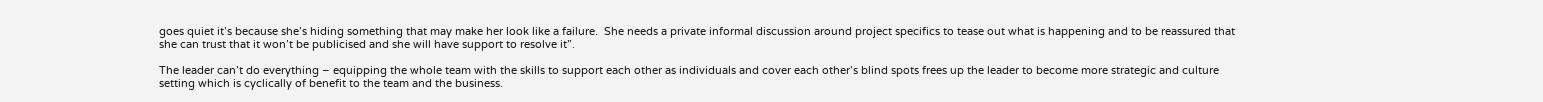goes quiet it’s because she’s hiding something that may make her look like a failure.  She needs a private informal discussion around project specifics to tease out what is happening and to be reassured that she can trust that it won’t be publicised and she will have support to resolve it”.

The leader can’t do everything – equipping the whole team with the skills to support each other as individuals and cover each other’s blind spots frees up the leader to become more strategic and culture setting which is cyclically of benefit to the team and the business.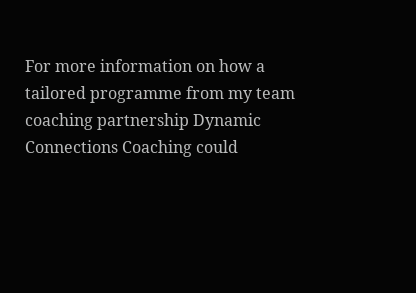For more information on how a tailored programme from my team coaching partnership Dynamic Connections Coaching could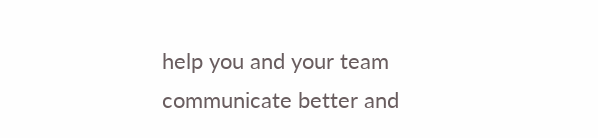help you and your team communicate better and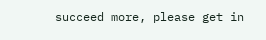succeed more, please get in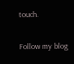touch.

Follow my blog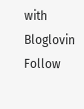with Bloglovin Follow